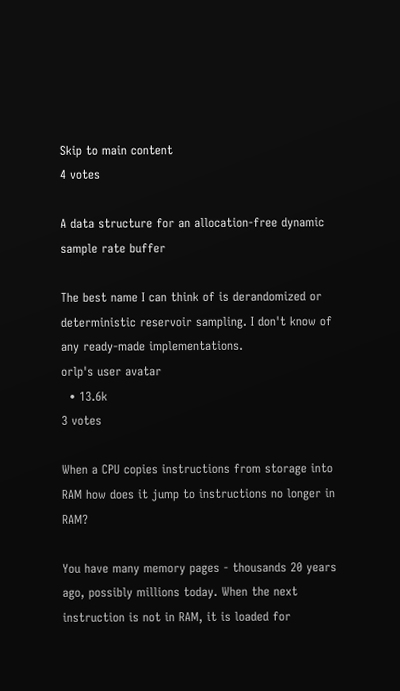Skip to main content
4 votes

A data structure for an allocation-free dynamic sample rate buffer

The best name I can think of is derandomized or deterministic reservoir sampling. I don't know of any ready-made implementations.
orlp's user avatar
  • 13.6k
3 votes

When a CPU copies instructions from storage into RAM how does it jump to instructions no longer in RAM?

You have many memory pages - thousands 20 years ago, possibly millions today. When the next instruction is not in RAM, it is loaded for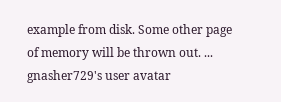example from disk. Some other page of memory will be thrown out. ...
gnasher729's user avatar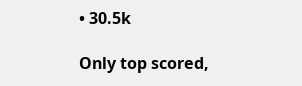• 30.5k

Only top scored,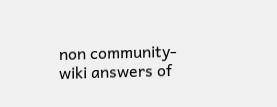non community-wiki answers of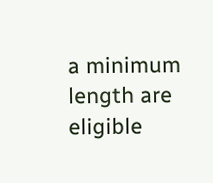a minimum length are eligible